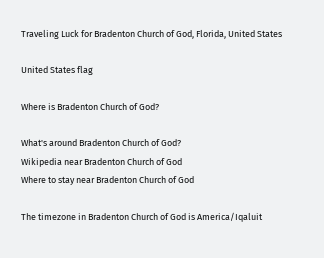Traveling Luck for Bradenton Church of God, Florida, United States

United States flag

Where is Bradenton Church of God?

What's around Bradenton Church of God?
Wikipedia near Bradenton Church of God
Where to stay near Bradenton Church of God

The timezone in Bradenton Church of God is America/Iqaluit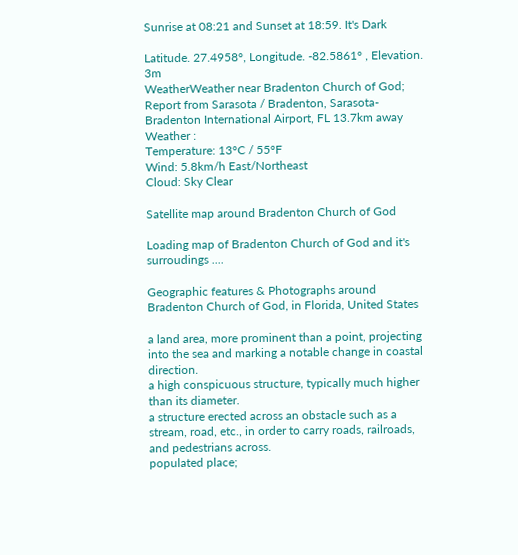Sunrise at 08:21 and Sunset at 18:59. It's Dark

Latitude. 27.4958°, Longitude. -82.5861° , Elevation. 3m
WeatherWeather near Bradenton Church of God; Report from Sarasota / Bradenton, Sarasota-Bradenton International Airport, FL 13.7km away
Weather :
Temperature: 13°C / 55°F
Wind: 5.8km/h East/Northeast
Cloud: Sky Clear

Satellite map around Bradenton Church of God

Loading map of Bradenton Church of God and it's surroudings ....

Geographic features & Photographs around Bradenton Church of God, in Florida, United States

a land area, more prominent than a point, projecting into the sea and marking a notable change in coastal direction.
a high conspicuous structure, typically much higher than its diameter.
a structure erected across an obstacle such as a stream, road, etc., in order to carry roads, railroads, and pedestrians across.
populated place;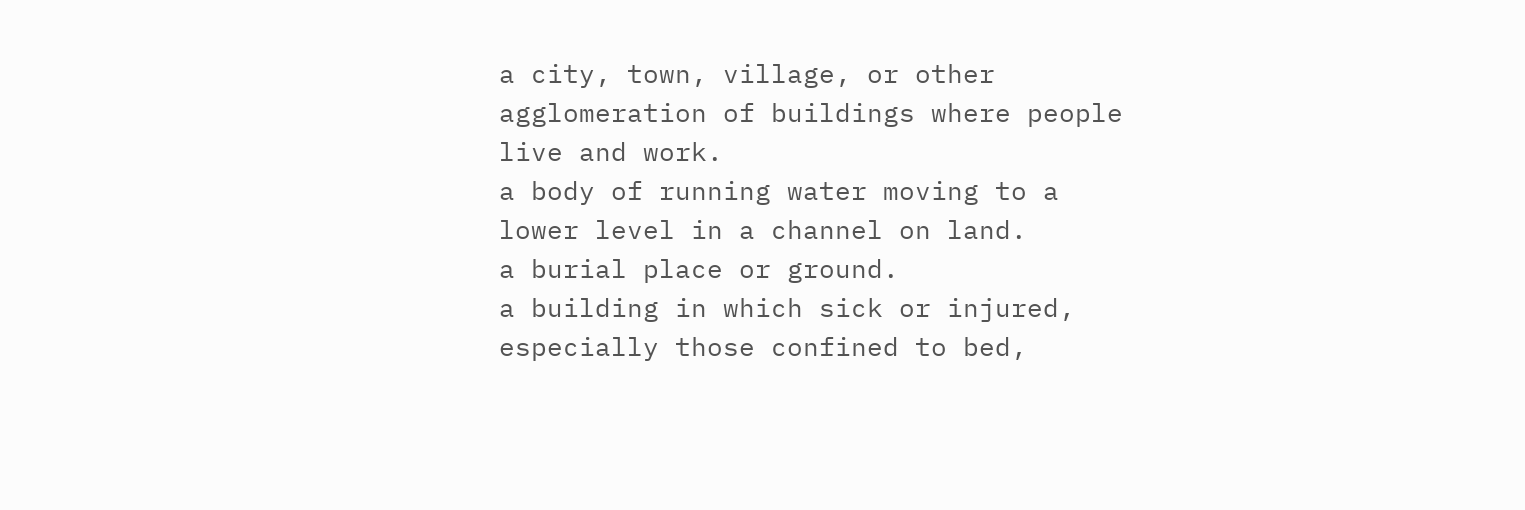a city, town, village, or other agglomeration of buildings where people live and work.
a body of running water moving to a lower level in a channel on land.
a burial place or ground.
a building in which sick or injured, especially those confined to bed,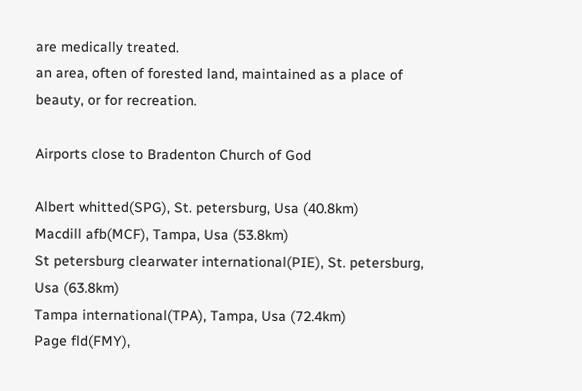are medically treated.
an area, often of forested land, maintained as a place of beauty, or for recreation.

Airports close to Bradenton Church of God

Albert whitted(SPG), St. petersburg, Usa (40.8km)
Macdill afb(MCF), Tampa, Usa (53.8km)
St petersburg clearwater international(PIE), St. petersburg, Usa (63.8km)
Tampa international(TPA), Tampa, Usa (72.4km)
Page fld(FMY),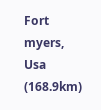Fort myers, Usa (168.9km)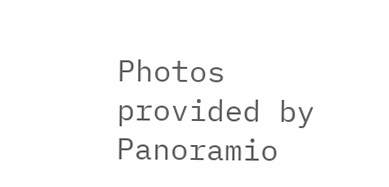Photos provided by Panoramio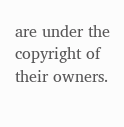are under the copyright of their owners.